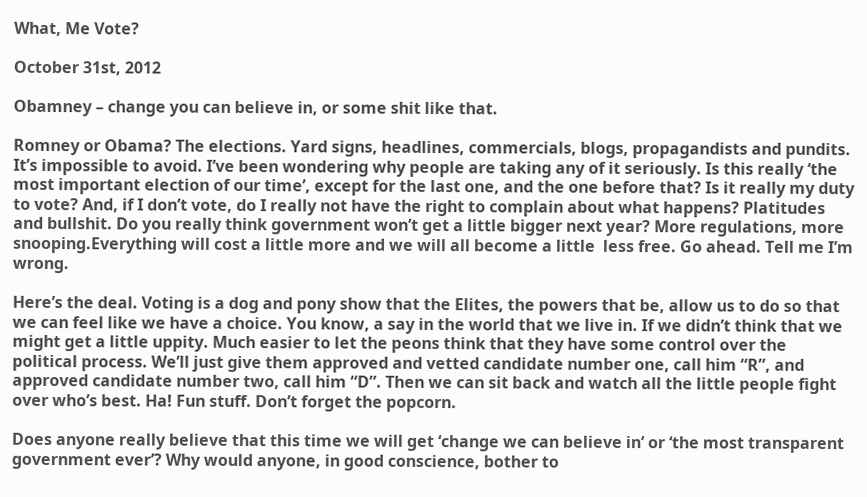What, Me Vote?

October 31st, 2012

Obamney – change you can believe in, or some shit like that.

Romney or Obama? The elections. Yard signs, headlines, commercials, blogs, propagandists and pundits. It’s impossible to avoid. I’ve been wondering why people are taking any of it seriously. Is this really ‘the most important election of our time’, except for the last one, and the one before that? Is it really my duty to vote? And, if I don’t vote, do I really not have the right to complain about what happens? Platitudes and bullshit. Do you really think government won’t get a little bigger next year? More regulations, more snooping.Everything will cost a little more and we will all become a little  less free. Go ahead. Tell me I’m wrong.

Here’s the deal. Voting is a dog and pony show that the Elites, the powers that be, allow us to do so that we can feel like we have a choice. You know, a say in the world that we live in. If we didn’t think that we might get a little uppity. Much easier to let the peons think that they have some control over the political process. We’ll just give them approved and vetted candidate number one, call him “R”, and approved candidate number two, call him “D”. Then we can sit back and watch all the little people fight over who’s best. Ha! Fun stuff. Don’t forget the popcorn.

Does anyone really believe that this time we will get ‘change we can believe in’ or ‘the most transparent government ever’? Why would anyone, in good conscience, bother to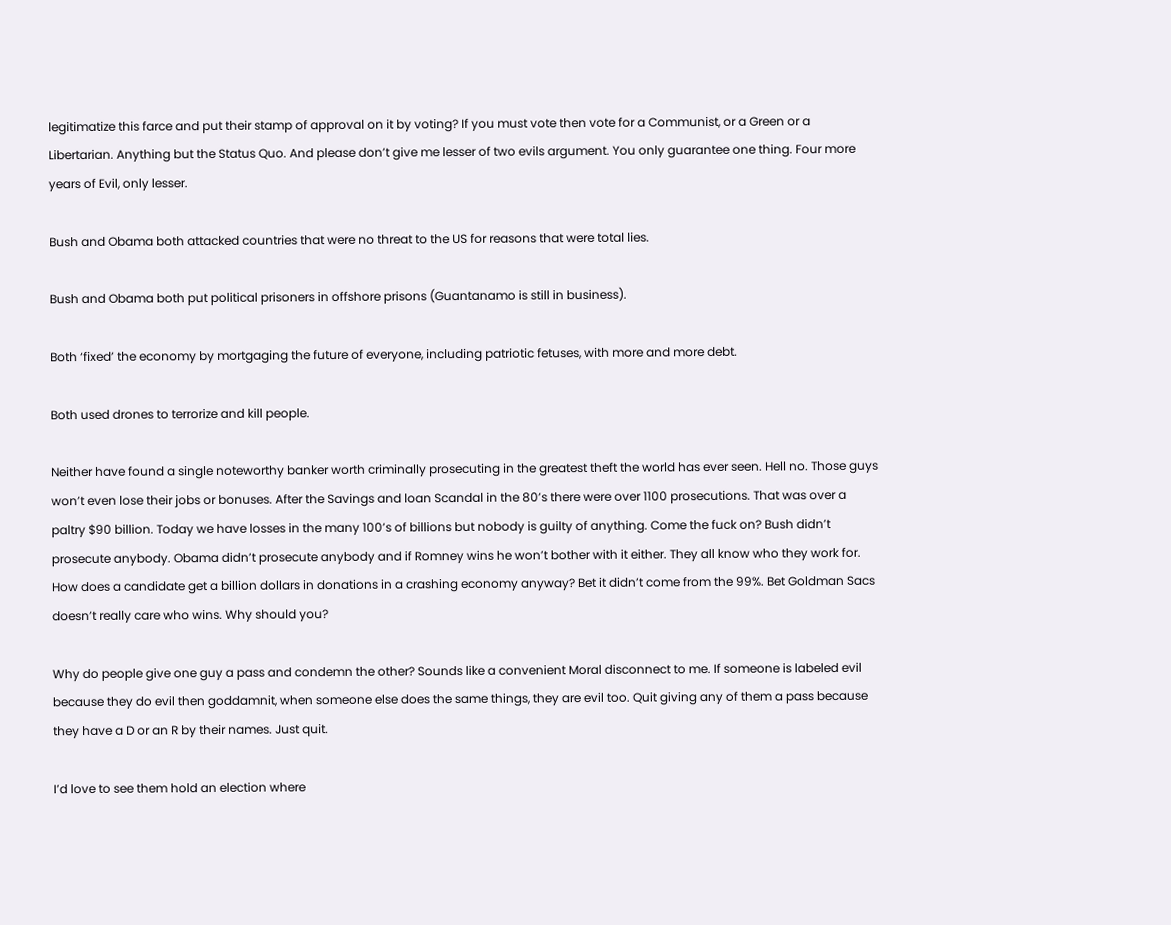legitimatize this farce and put their stamp of approval on it by voting? If you must vote then vote for a Communist, or a Green or a Libertarian. Anything but the Status Quo. And please don’t give me lesser of two evils argument. You only guarantee one thing. Four more years of Evil, only lesser.

Bush and Obama both attacked countries that were no threat to the US for reasons that were total lies.

Bush and Obama both put political prisoners in offshore prisons (Guantanamo is still in business).

Both ‘fixed’ the economy by mortgaging the future of everyone, including patriotic fetuses, with more and more debt.

Both used drones to terrorize and kill people.

Neither have found a single noteworthy banker worth criminally prosecuting in the greatest theft the world has ever seen. Hell no. Those guys won’t even lose their jobs or bonuses. After the Savings and loan Scandal in the 80’s there were over 1100 prosecutions. That was over a paltry $90 billion. Today we have losses in the many 100’s of billions but nobody is guilty of anything. Come the fuck on? Bush didn’t prosecute anybody. Obama didn’t prosecute anybody and if Romney wins he won’t bother with it either. They all know who they work for. How does a candidate get a billion dollars in donations in a crashing economy anyway? Bet it didn’t come from the 99%. Bet Goldman Sacs doesn’t really care who wins. Why should you?

Why do people give one guy a pass and condemn the other? Sounds like a convenient Moral disconnect to me. If someone is labeled evil because they do evil then goddamnit, when someone else does the same things, they are evil too. Quit giving any of them a pass because they have a D or an R by their names. Just quit.

I’d love to see them hold an election where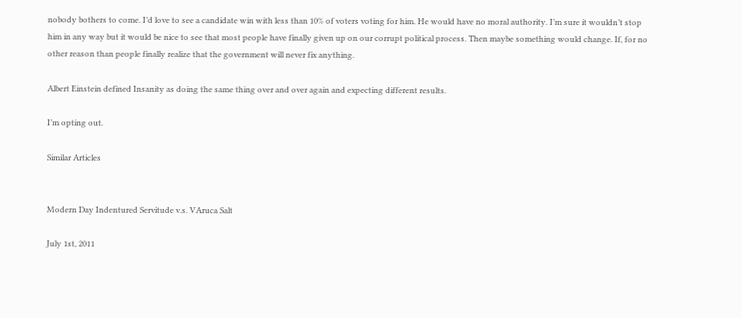nobody bothers to come. I’d love to see a candidate win with less than 10% of voters voting for him. He would have no moral authority. I’m sure it wouldn’t stop him in any way but it would be nice to see that most people have finally given up on our corrupt political process. Then maybe something would change. If, for no other reason than people finally realize that the government will never fix anything.

Albert Einstein defined Insanity as doing the same thing over and over again and expecting different results.

I’m opting out.

Similar Articles


Modern Day Indentured Servitude v.s. VAruca Salt

July 1st, 2011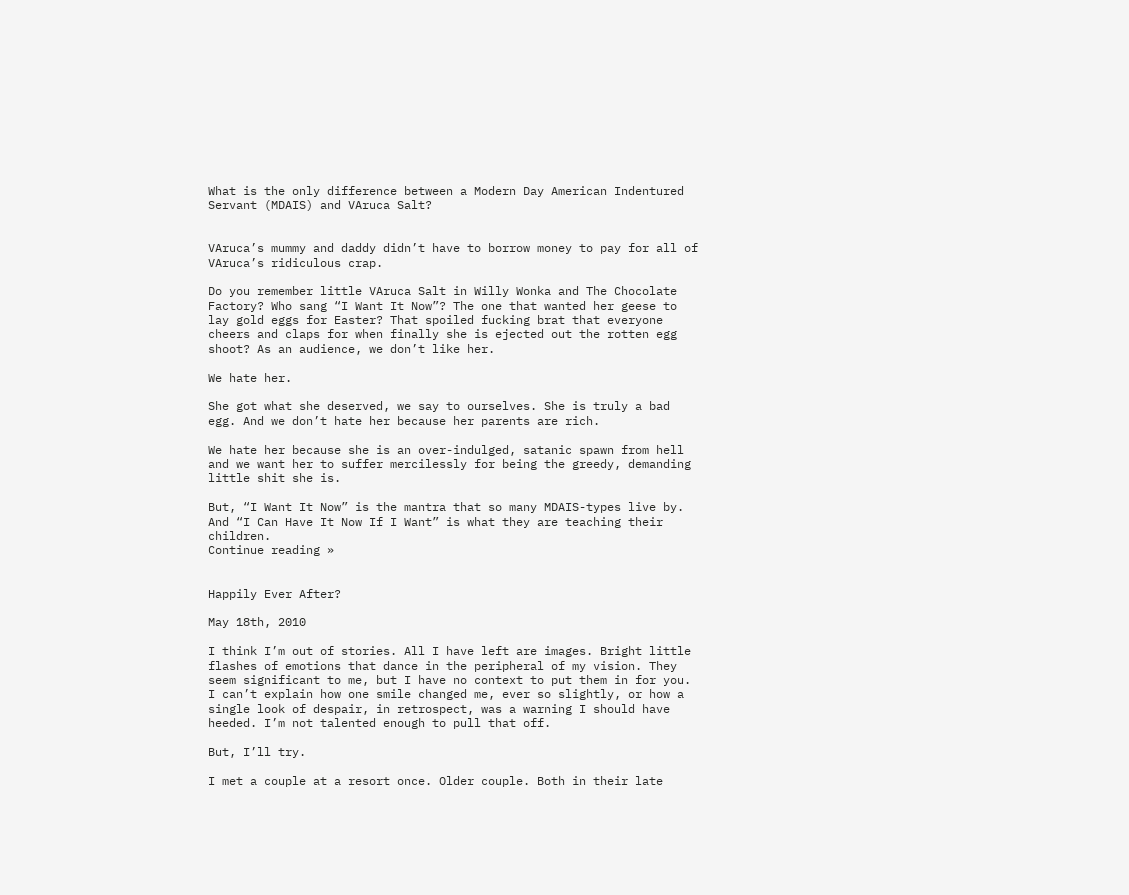What is the only difference between a Modern Day American Indentured Servant (MDAIS) and VAruca Salt?


VAruca’s mummy and daddy didn’t have to borrow money to pay for all of VAruca’s ridiculous crap.

Do you remember little VAruca Salt in Willy Wonka and The Chocolate Factory? Who sang “I Want It Now”? The one that wanted her geese to lay gold eggs for Easter? That spoiled fucking brat that everyone cheers and claps for when finally she is ejected out the rotten egg shoot? As an audience, we don’t like her.

We hate her.

She got what she deserved, we say to ourselves. She is truly a bad egg. And we don’t hate her because her parents are rich.

We hate her because she is an over-indulged, satanic spawn from hell and we want her to suffer mercilessly for being the greedy, demanding little shit she is.

But, “I Want It Now” is the mantra that so many MDAIS-types live by.
And “I Can Have It Now If I Want” is what they are teaching their children.
Continue reading »


Happily Ever After?

May 18th, 2010

I think I’m out of stories. All I have left are images. Bright little flashes of emotions that dance in the peripheral of my vision. They seem significant to me, but I have no context to put them in for you. I can’t explain how one smile changed me, ever so slightly, or how a single look of despair, in retrospect, was a warning I should have heeded. I’m not talented enough to pull that off.

But, I’ll try.

I met a couple at a resort once. Older couple. Both in their late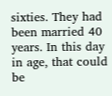sixties. They had been married 40 years. In this day in age, that could be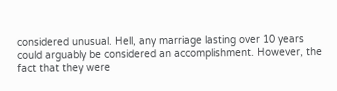considered unusual. Hell, any marriage lasting over 10 years could arguably be considered an accomplishment. However, the fact that they were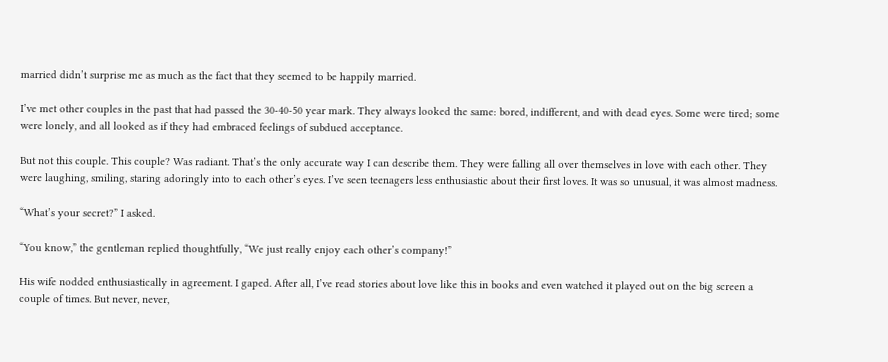married didn’t surprise me as much as the fact that they seemed to be happily married.

I’ve met other couples in the past that had passed the 30-40-50 year mark. They always looked the same: bored, indifferent, and with dead eyes. Some were tired; some were lonely, and all looked as if they had embraced feelings of subdued acceptance.

But not this couple. This couple? Was radiant. That’s the only accurate way I can describe them. They were falling all over themselves in love with each other. They were laughing, smiling, staring adoringly into to each other’s eyes. I’ve seen teenagers less enthusiastic about their first loves. It was so unusual, it was almost madness.

“What’s your secret?” I asked.

“You know,” the gentleman replied thoughtfully, “We just really enjoy each other’s company!”

His wife nodded enthusiastically in agreement. I gaped. After all, I’ve read stories about love like this in books and even watched it played out on the big screen a couple of times. But never, never,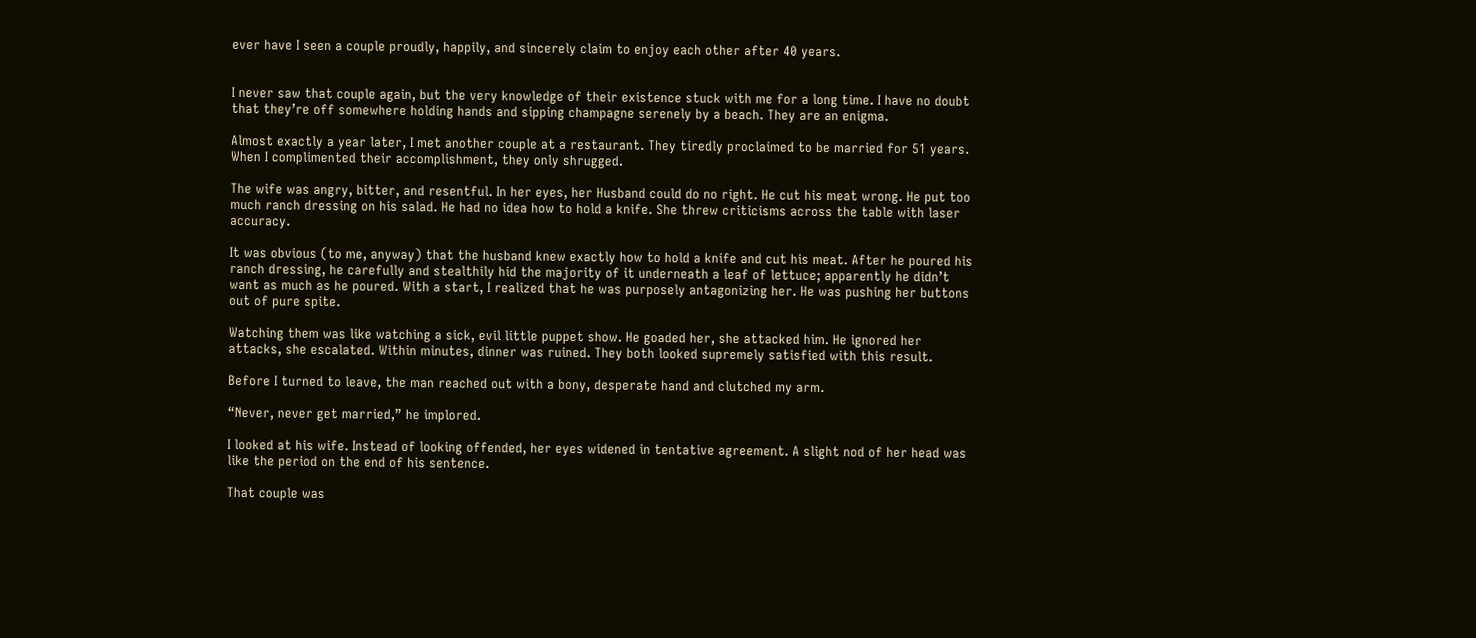ever have I seen a couple proudly, happily, and sincerely claim to enjoy each other after 40 years.


I never saw that couple again, but the very knowledge of their existence stuck with me for a long time. I have no doubt that they’re off somewhere holding hands and sipping champagne serenely by a beach. They are an enigma.

Almost exactly a year later, I met another couple at a restaurant. They tiredly proclaimed to be married for 51 years. When I complimented their accomplishment, they only shrugged.

The wife was angry, bitter, and resentful. In her eyes, her Husband could do no right. He cut his meat wrong. He put too much ranch dressing on his salad. He had no idea how to hold a knife. She threw criticisms across the table with laser accuracy.

It was obvious (to me, anyway) that the husband knew exactly how to hold a knife and cut his meat. After he poured his ranch dressing, he carefully and stealthily hid the majority of it underneath a leaf of lettuce; apparently he didn’t want as much as he poured. With a start, I realized that he was purposely antagonizing her. He was pushing her buttons out of pure spite.

Watching them was like watching a sick, evil little puppet show. He goaded her, she attacked him. He ignored her attacks, she escalated. Within minutes, dinner was ruined. They both looked supremely satisfied with this result.

Before I turned to leave, the man reached out with a bony, desperate hand and clutched my arm.

“Never, never get married,” he implored.

I looked at his wife. Instead of looking offended, her eyes widened in tentative agreement. A slight nod of her head was like the period on the end of his sentence.

That couple was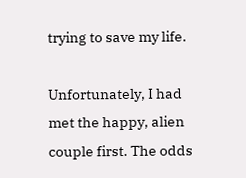trying to save my life.

Unfortunately, I had met the happy, alien couple first. The odds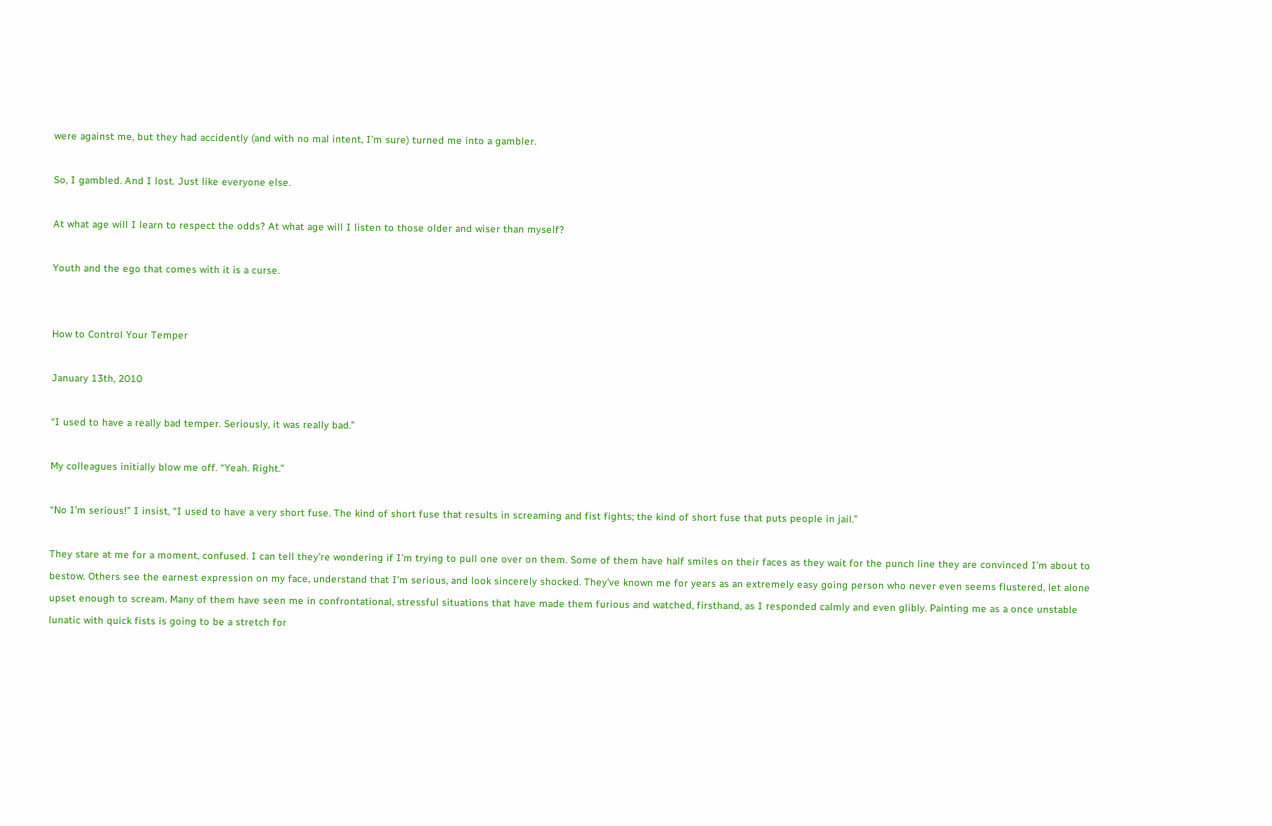were against me, but they had accidently (and with no mal intent, I’m sure) turned me into a gambler.

So, I gambled. And I lost. Just like everyone else.

At what age will I learn to respect the odds? At what age will I listen to those older and wiser than myself?

Youth and the ego that comes with it is a curse.


How to Control Your Temper

January 13th, 2010

“I used to have a really bad temper. Seriously, it was really bad.”

My colleagues initially blow me off. “Yeah. Right.”

“No I’m serious!” I insist, “I used to have a very short fuse. The kind of short fuse that results in screaming and fist fights; the kind of short fuse that puts people in jail.”

They stare at me for a moment, confused. I can tell they’re wondering if I’m trying to pull one over on them. Some of them have half smiles on their faces as they wait for the punch line they are convinced I’m about to bestow. Others see the earnest expression on my face, understand that I’m serious, and look sincerely shocked. They’ve known me for years as an extremely easy going person who never even seems flustered, let alone upset enough to scream. Many of them have seen me in confrontational, stressful situations that have made them furious and watched, firsthand, as I responded calmly and even glibly. Painting me as a once unstable lunatic with quick fists is going to be a stretch for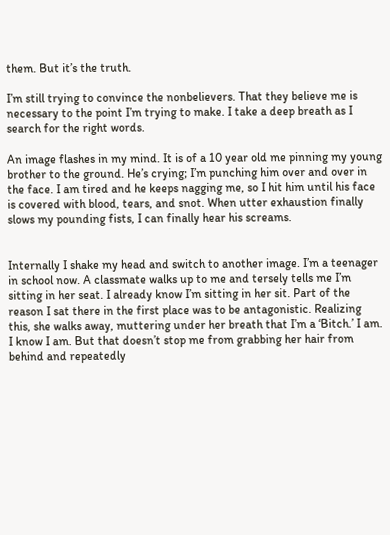them. But it’s the truth.

I’m still trying to convince the nonbelievers. That they believe me is necessary to the point I’m trying to make. I take a deep breath as I search for the right words.

An image flashes in my mind. It is of a 10 year old me pinning my young brother to the ground. He’s crying; I’m punching him over and over in the face. I am tired and he keeps nagging me, so I hit him until his face is covered with blood, tears, and snot. When utter exhaustion finally slows my pounding fists, I can finally hear his screams.


Internally I shake my head and switch to another image. I’m a teenager in school now. A classmate walks up to me and tersely tells me I’m sitting in her seat. I already know I’m sitting in her sit. Part of the reason I sat there in the first place was to be antagonistic. Realizing this, she walks away, muttering under her breath that I’m a ‘Bitch.’ I am. I know I am. But that doesn’t stop me from grabbing her hair from behind and repeatedly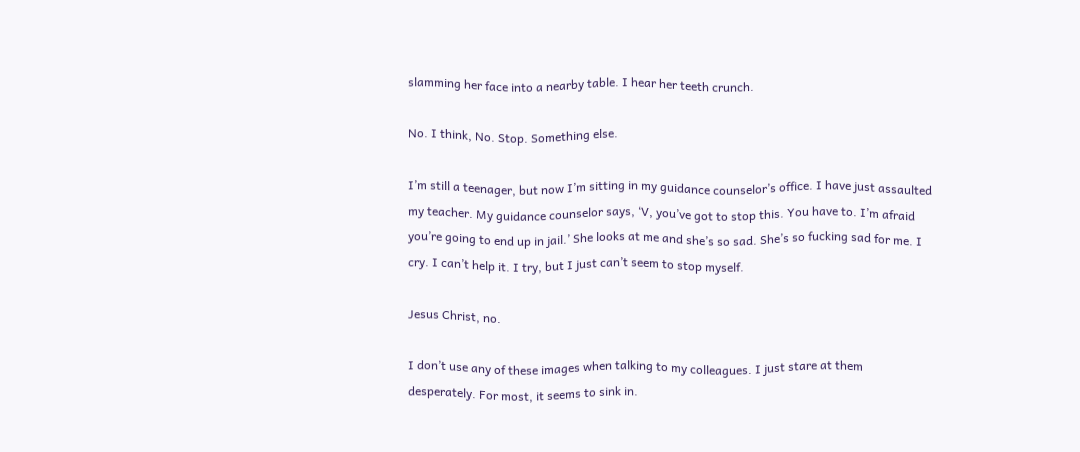slamming her face into a nearby table. I hear her teeth crunch.

No. I think, No. Stop. Something else.

I’m still a teenager, but now I’m sitting in my guidance counselor’s office. I have just assaulted my teacher. My guidance counselor says, ‘V, you’ve got to stop this. You have to. I’m afraid you’re going to end up in jail.’ She looks at me and she’s so sad. She’s so fucking sad for me. I cry. I can’t help it. I try, but I just can’t seem to stop myself.

Jesus Christ, no.

I don’t use any of these images when talking to my colleagues. I just stare at them desperately. For most, it seems to sink in.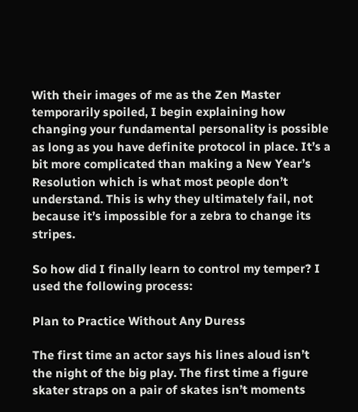With their images of me as the Zen Master temporarily spoiled, I begin explaining how changing your fundamental personality is possible as long as you have definite protocol in place. It’s a bit more complicated than making a New Year’s Resolution which is what most people don’t understand. This is why they ultimately fail, not because it’s impossible for a zebra to change its stripes.

So how did I finally learn to control my temper? I used the following process:

Plan to Practice Without Any Duress

The first time an actor says his lines aloud isn’t the night of the big play. The first time a figure skater straps on a pair of skates isn’t moments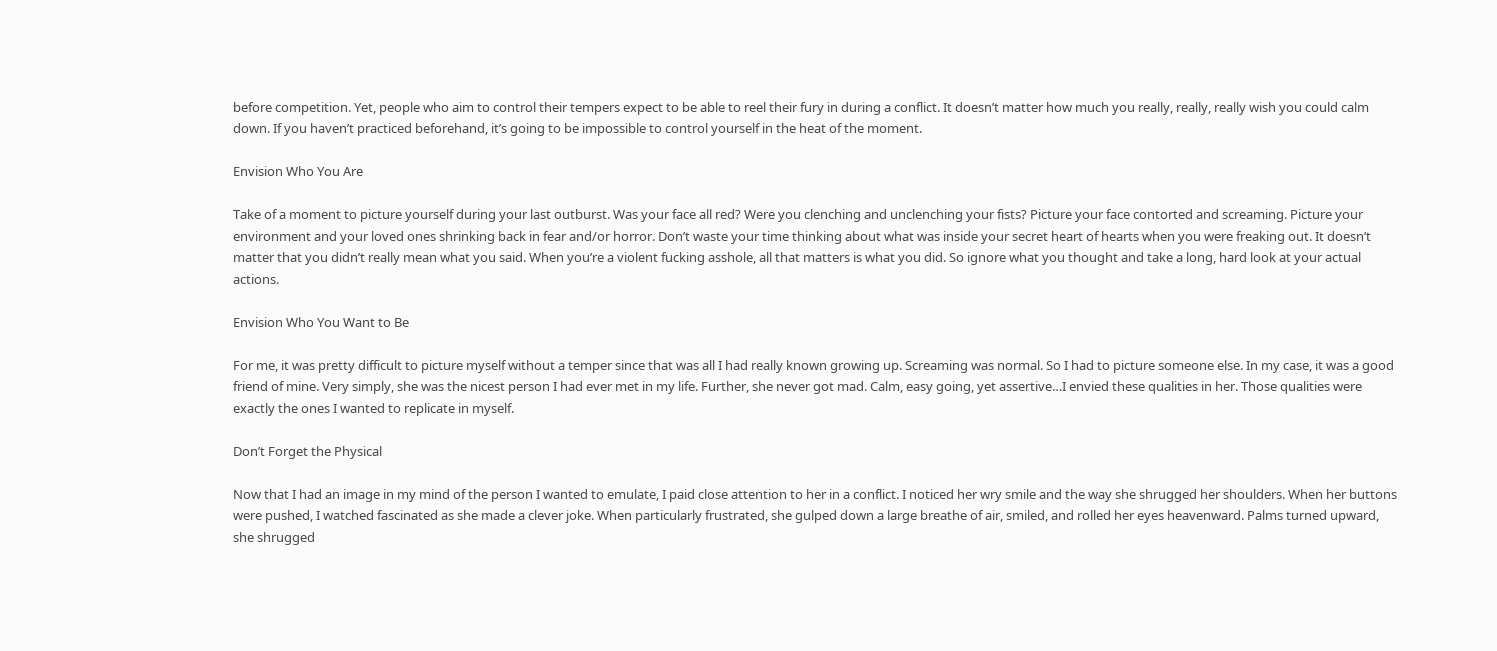before competition. Yet, people who aim to control their tempers expect to be able to reel their fury in during a conflict. It doesn’t matter how much you really, really, really wish you could calm down. If you haven’t practiced beforehand, it’s going to be impossible to control yourself in the heat of the moment.

Envision Who You Are

Take of a moment to picture yourself during your last outburst. Was your face all red? Were you clenching and unclenching your fists? Picture your face contorted and screaming. Picture your environment and your loved ones shrinking back in fear and/or horror. Don’t waste your time thinking about what was inside your secret heart of hearts when you were freaking out. It doesn’t matter that you didn’t really mean what you said. When you’re a violent fucking asshole, all that matters is what you did. So ignore what you thought and take a long, hard look at your actual actions.

Envision Who You Want to Be

For me, it was pretty difficult to picture myself without a temper since that was all I had really known growing up. Screaming was normal. So I had to picture someone else. In my case, it was a good friend of mine. Very simply, she was the nicest person I had ever met in my life. Further, she never got mad. Calm, easy going, yet assertive…I envied these qualities in her. Those qualities were exactly the ones I wanted to replicate in myself.

Don’t Forget the Physical

Now that I had an image in my mind of the person I wanted to emulate, I paid close attention to her in a conflict. I noticed her wry smile and the way she shrugged her shoulders. When her buttons were pushed, I watched fascinated as she made a clever joke. When particularly frustrated, she gulped down a large breathe of air, smiled, and rolled her eyes heavenward. Palms turned upward, she shrugged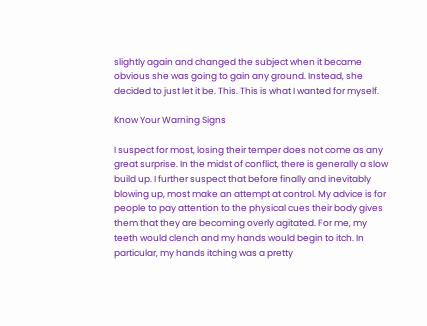slightly again and changed the subject when it became obvious she was going to gain any ground. Instead, she decided to just let it be. This. This is what I wanted for myself.

Know Your Warning Signs

I suspect for most, losing their temper does not come as any great surprise. In the midst of conflict, there is generally a slow build up. I further suspect that before finally and inevitably blowing up, most make an attempt at control. My advice is for people to pay attention to the physical cues their body gives them that they are becoming overly agitated. For me, my teeth would clench and my hands would begin to itch. In particular, my hands itching was a pretty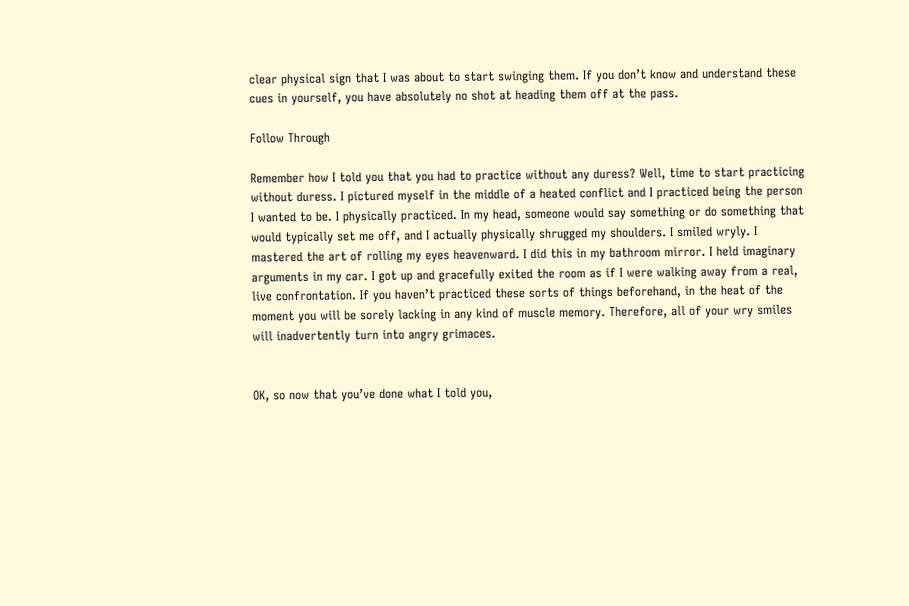clear physical sign that I was about to start swinging them. If you don’t know and understand these cues in yourself, you have absolutely no shot at heading them off at the pass.

Follow Through

Remember how I told you that you had to practice without any duress? Well, time to start practicing without duress. I pictured myself in the middle of a heated conflict and I practiced being the person I wanted to be. I physically practiced. In my head, someone would say something or do something that would typically set me off, and I actually physically shrugged my shoulders. I smiled wryly. I mastered the art of rolling my eyes heavenward. I did this in my bathroom mirror. I held imaginary arguments in my car. I got up and gracefully exited the room as if I were walking away from a real, live confrontation. If you haven’t practiced these sorts of things beforehand, in the heat of the moment you will be sorely lacking in any kind of muscle memory. Therefore, all of your wry smiles will inadvertently turn into angry grimaces.


OK, so now that you’ve done what I told you,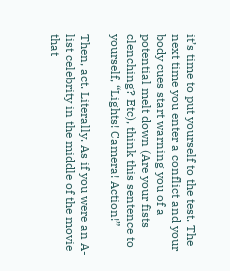it’s time to put yourself to the test. The next time you enter a conflict and your body cues start warning you of a potential melt down (Are your fists clenching? Etc), think this sentence to yourself, “Lights! Camera! Action!”

Then, act. Literally. As if you were an A-list celebrity in the middle of the movie that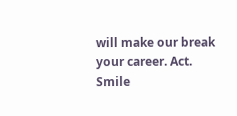will make our break your career. Act. Smile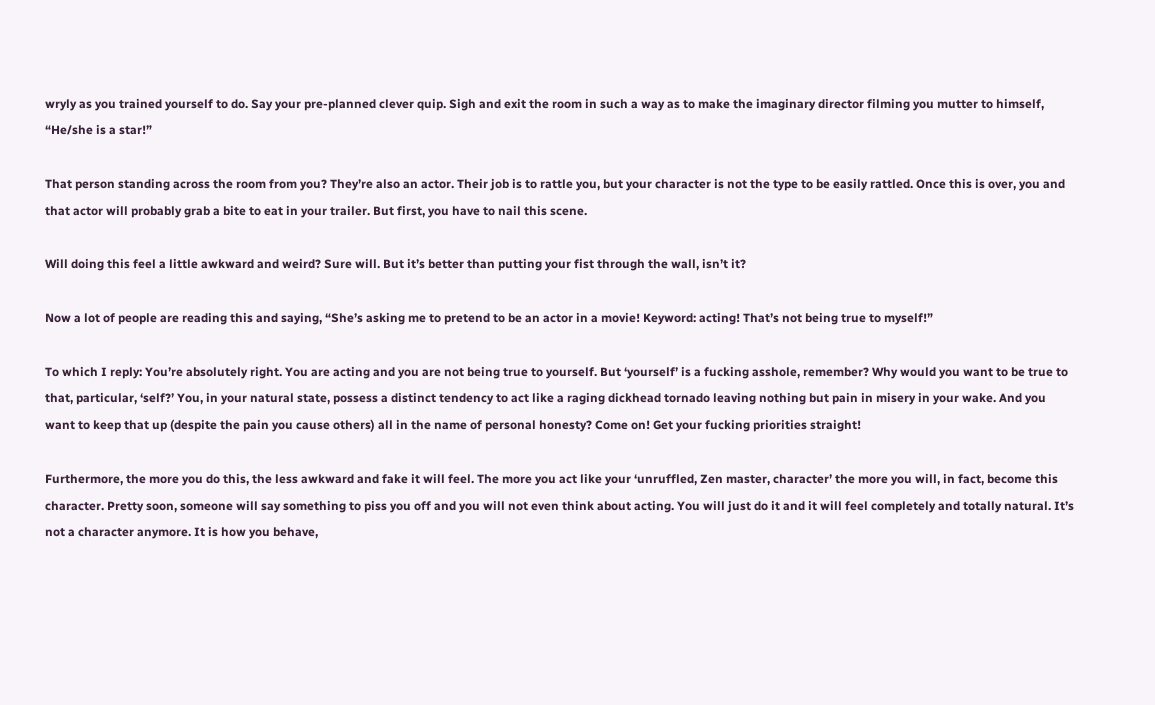wryly as you trained yourself to do. Say your pre-planned clever quip. Sigh and exit the room in such a way as to make the imaginary director filming you mutter to himself, “He/she is a star!”

That person standing across the room from you? They’re also an actor. Their job is to rattle you, but your character is not the type to be easily rattled. Once this is over, you and that actor will probably grab a bite to eat in your trailer. But first, you have to nail this scene.

Will doing this feel a little awkward and weird? Sure will. But it’s better than putting your fist through the wall, isn’t it?

Now a lot of people are reading this and saying, “She’s asking me to pretend to be an actor in a movie! Keyword: acting! That’s not being true to myself!”

To which I reply: You’re absolutely right. You are acting and you are not being true to yourself. But ‘yourself’ is a fucking asshole, remember? Why would you want to be true to that, particular, ‘self?’ You, in your natural state, possess a distinct tendency to act like a raging dickhead tornado leaving nothing but pain in misery in your wake. And you want to keep that up (despite the pain you cause others) all in the name of personal honesty? Come on! Get your fucking priorities straight!

Furthermore, the more you do this, the less awkward and fake it will feel. The more you act like your ‘unruffled, Zen master, character’ the more you will, in fact, become this character. Pretty soon, someone will say something to piss you off and you will not even think about acting. You will just do it and it will feel completely and totally natural. It’s not a character anymore. It is how you behave,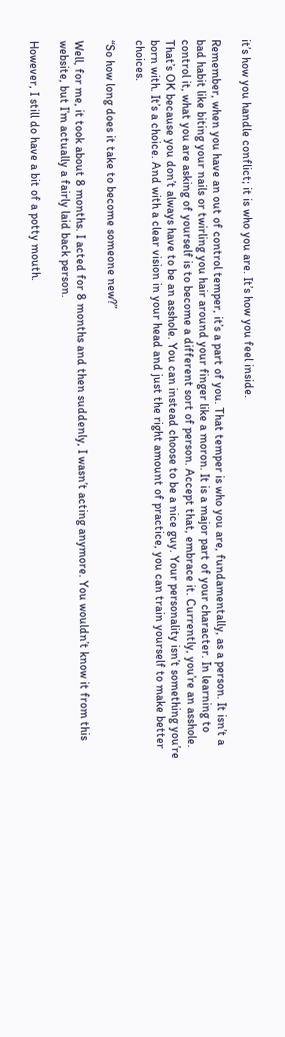it’s how you handle conflict; it is who you are. It’s how you feel inside.

Remember, when you have an out of control temper, it’s a part of you. That temper is who you are, fundamentally, as a person. It isn’t a bad habit like biting your nails or twirling you hair around your finger like a moron. It is a major part of your character. In learning to control it, what you are asking of yourself is to become a different sort of person. Accept that, embrace it. Currently, you’re an asshole. That’s OK because you don’t always have to be an asshole. You can instead choose to be a nice guy. Your personality isn’t something you’re born with. It’s a choice. And with a clear vision in your head and just the right amount of practice, you can train yourself to make better choices.

“So how long does it take to become someone new?”

Well, for me, it took about 8 months. I acted for 8 months and then suddenly, I wasn’t acting anymore. You wouldn’t know it from this website, but I’m actually a fairly laid back person.

However, I still do have a bit of a potty mouth.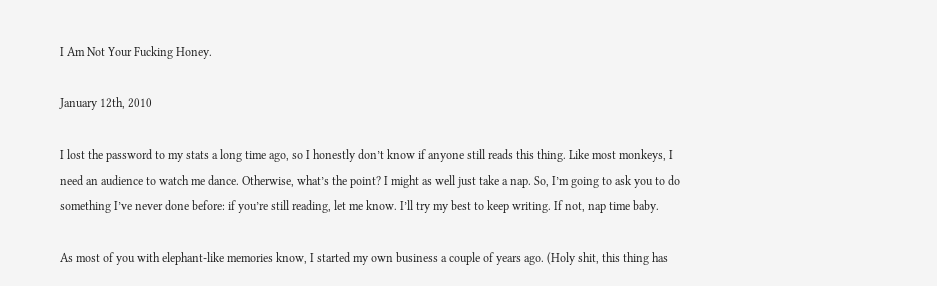I Am Not Your Fucking Honey.

January 12th, 2010

I lost the password to my stats a long time ago, so I honestly don’t know if anyone still reads this thing. Like most monkeys, I need an audience to watch me dance. Otherwise, what’s the point? I might as well just take a nap. So, I’m going to ask you to do something I’ve never done before: if you’re still reading, let me know. I’ll try my best to keep writing. If not, nap time baby.

As most of you with elephant-like memories know, I started my own business a couple of years ago. (Holy shit, this thing has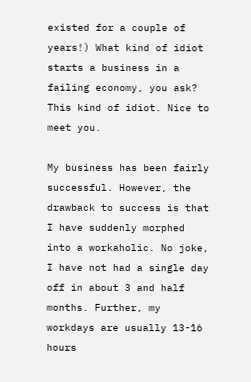existed for a couple of years!) What kind of idiot starts a business in a failing economy, you ask? This kind of idiot. Nice to meet you.

My business has been fairly successful. However, the drawback to success is that I have suddenly morphed into a workaholic. No joke, I have not had a single day off in about 3 and half months. Further, my workdays are usually 13-16 hours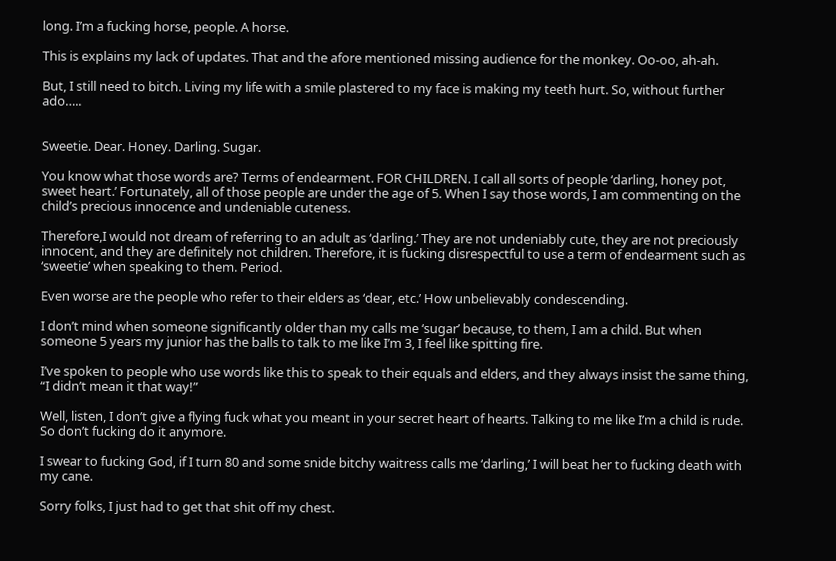long. I’m a fucking horse, people. A horse.

This is explains my lack of updates. That and the afore mentioned missing audience for the monkey. Oo-oo, ah-ah.

But, I still need to bitch. Living my life with a smile plastered to my face is making my teeth hurt. So, without further ado…..


Sweetie. Dear. Honey. Darling. Sugar.

You know what those words are? Terms of endearment. FOR CHILDREN. I call all sorts of people ‘darling, honey pot, sweet heart.’ Fortunately, all of those people are under the age of 5. When I say those words, I am commenting on the child’s precious innocence and undeniable cuteness.

Therefore,I would not dream of referring to an adult as ‘darling.’ They are not undeniably cute, they are not preciously innocent, and they are definitely not children. Therefore, it is fucking disrespectful to use a term of endearment such as ‘sweetie’ when speaking to them. Period.

Even worse are the people who refer to their elders as ‘dear, etc.’ How unbelievably condescending.

I don’t mind when someone significantly older than my calls me ‘sugar’ because, to them, I am a child. But when someone 5 years my junior has the balls to talk to me like I’m 3, I feel like spitting fire.

I’ve spoken to people who use words like this to speak to their equals and elders, and they always insist the same thing, “I didn’t mean it that way!”

Well, listen, I don’t give a flying fuck what you meant in your secret heart of hearts. Talking to me like I’m a child is rude. So don’t fucking do it anymore.

I swear to fucking God, if I turn 80 and some snide bitchy waitress calls me ‘darling,’ I will beat her to fucking death with my cane.

Sorry folks, I just had to get that shit off my chest.